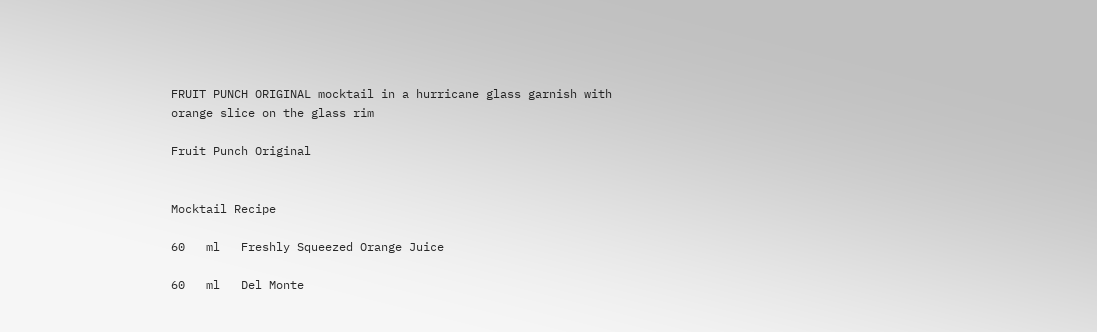FRUIT PUNCH ORIGINAL mocktail in a hurricane glass garnish with orange slice on the glass rim

Fruit Punch Original


Mocktail Recipe

60   ml   Freshly Squeezed Orange Juice

60   ml   Del Monte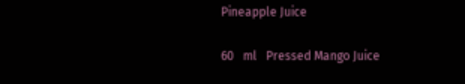Pineapple Juice

60   ml   Pressed Mango Juice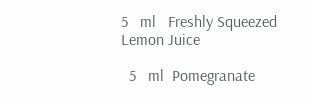5   ml   Freshly Squeezed Lemon Juice

  5   ml  Pomegranate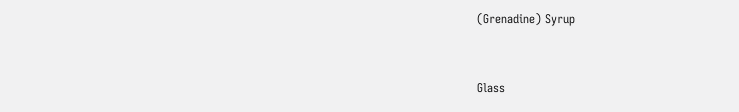(Grenadine) Syrup


Glass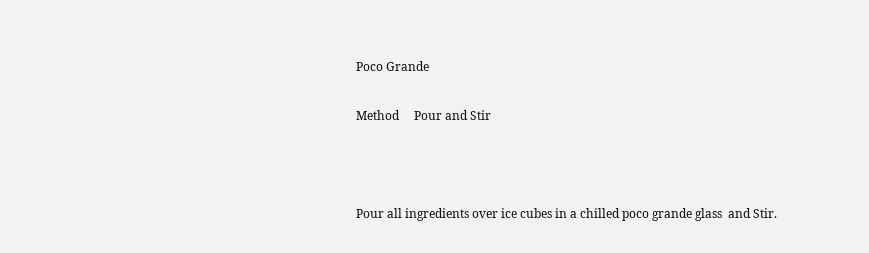Poco Grande

Method     Pour and Stir



Pour all ingredients over ice cubes in a chilled poco grande glass  and Stir.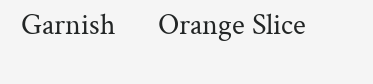Garnish      Orange Slice